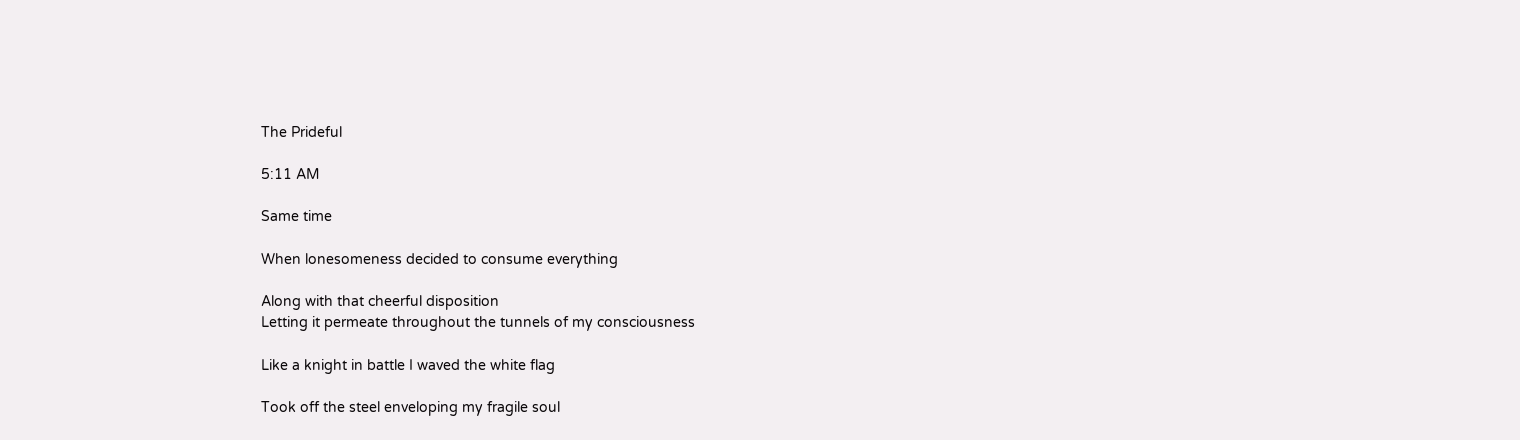The Prideful

5:11 AM

Same time

When lonesomeness decided to consume everything

Along with that cheerful disposition
Letting it permeate throughout the tunnels of my consciousness

Like a knight in battle I waved the white flag

Took off the steel enveloping my fragile soul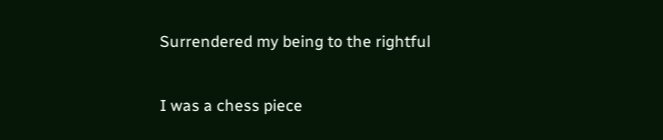Surrendered my being to the rightful

I was a chess piece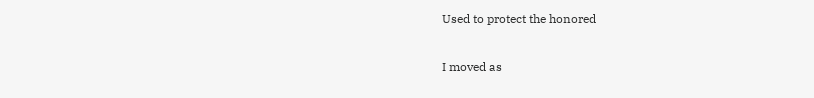Used to protect the honored

I moved as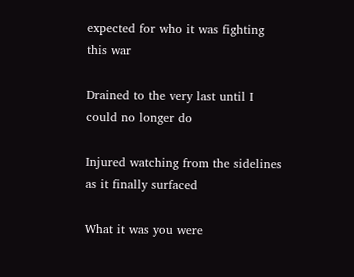expected for who it was fighting this war

Drained to the very last until I could no longer do

Injured watching from the sidelines as it finally surfaced

What it was you were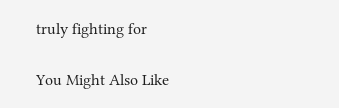truly fighting for

You Might Also Like